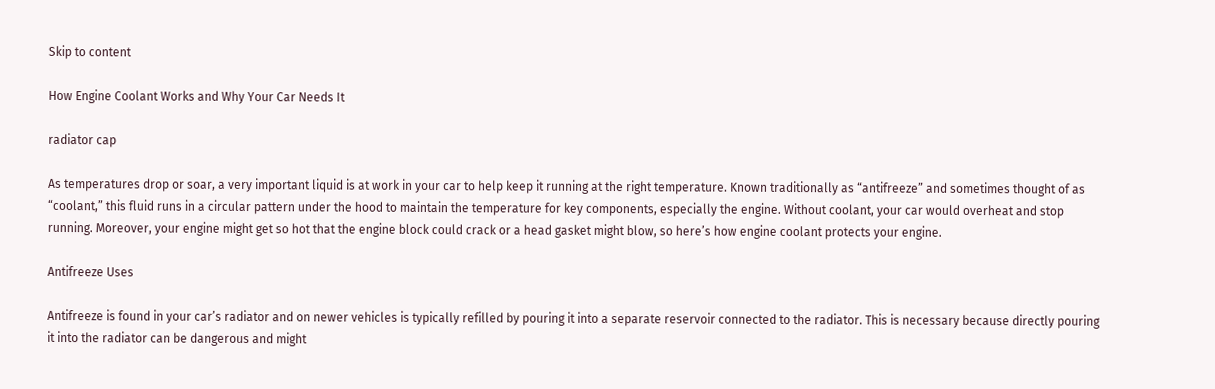Skip to content

How Engine Coolant Works and Why Your Car Needs It

radiator cap

As temperatures drop or soar, a very important liquid is at work in your car to help keep it running at the right temperature. Known traditionally as “antifreeze” and sometimes thought of as “coolant,” this fluid runs in a circular pattern under the hood to maintain the temperature for key components, especially the engine. Without coolant, your car would overheat and stop running. Moreover, your engine might get so hot that the engine block could crack or a head gasket might blow, so here’s how engine coolant protects your engine.

Antifreeze Uses

Antifreeze is found in your car’s radiator and on newer vehicles is typically refilled by pouring it into a separate reservoir connected to the radiator. This is necessary because directly pouring it into the radiator can be dangerous and might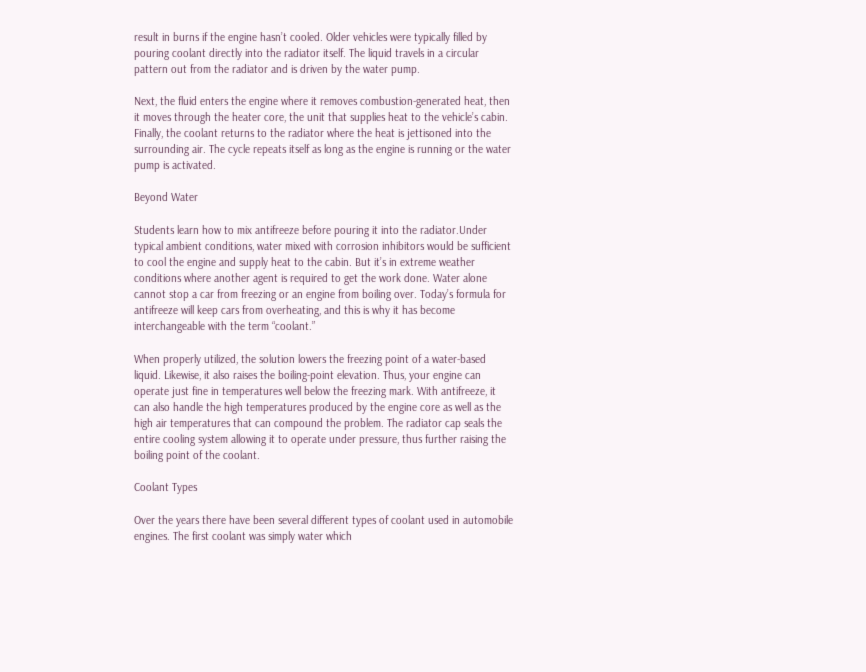result in burns if the engine hasn’t cooled. Older vehicles were typically filled by pouring coolant directly into the radiator itself. The liquid travels in a circular pattern out from the radiator and is driven by the water pump.

Next, the fluid enters the engine where it removes combustion-generated heat, then it moves through the heater core, the unit that supplies heat to the vehicle’s cabin. Finally, the coolant returns to the radiator where the heat is jettisoned into the surrounding air. The cycle repeats itself as long as the engine is running or the water pump is activated.

Beyond Water

Students learn how to mix antifreeze before pouring it into the radiator.Under typical ambient conditions, water mixed with corrosion inhibitors would be sufficient to cool the engine and supply heat to the cabin. But it’s in extreme weather conditions where another agent is required to get the work done. Water alone cannot stop a car from freezing or an engine from boiling over. Today’s formula for antifreeze will keep cars from overheating, and this is why it has become interchangeable with the term “coolant.”

When properly utilized, the solution lowers the freezing point of a water-based liquid. Likewise, it also raises the boiling-point elevation. Thus, your engine can operate just fine in temperatures well below the freezing mark. With antifreeze, it can also handle the high temperatures produced by the engine core as well as the high air temperatures that can compound the problem. The radiator cap seals the entire cooling system allowing it to operate under pressure, thus further raising the boiling point of the coolant.

Coolant Types

Over the years there have been several different types of coolant used in automobile engines. The first coolant was simply water which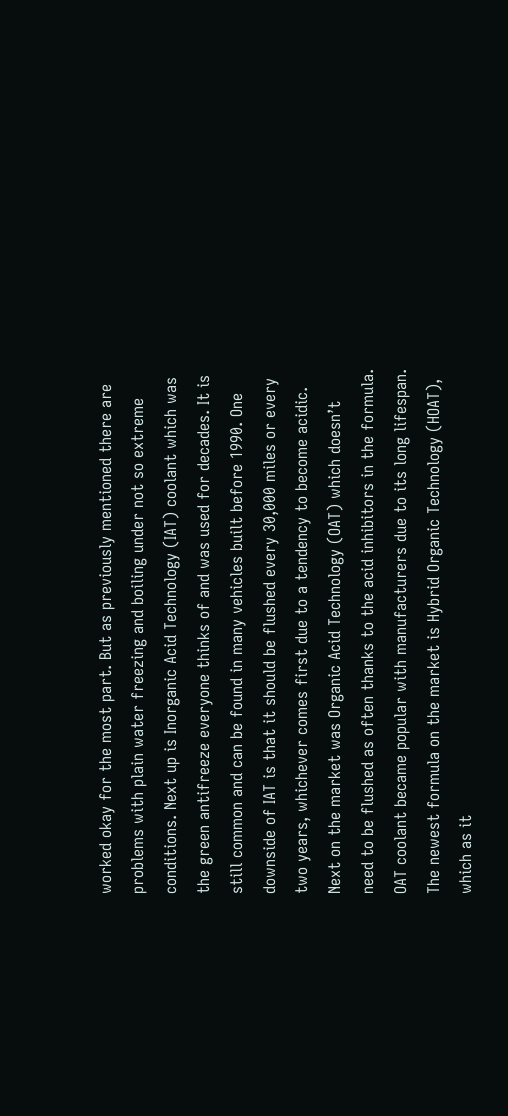worked okay for the most part. But as previously mentioned there are problems with plain water freezing and boiling under not so extreme conditions. Next up is Inorganic Acid Technology (IAT) coolant which was the green antifreeze everyone thinks of and was used for decades. It is still common and can be found in many vehicles built before 1990. One downside of IAT is that it should be flushed every 30,000 miles or every two years, whichever comes first due to a tendency to become acidic. Next on the market was Organic Acid Technology (OAT) which doesn’t need to be flushed as often thanks to the acid inhibitors in the formula. OAT coolant became popular with manufacturers due to its long lifespan. The newest formula on the market is Hybrid Organic Technology (HOAT), which as it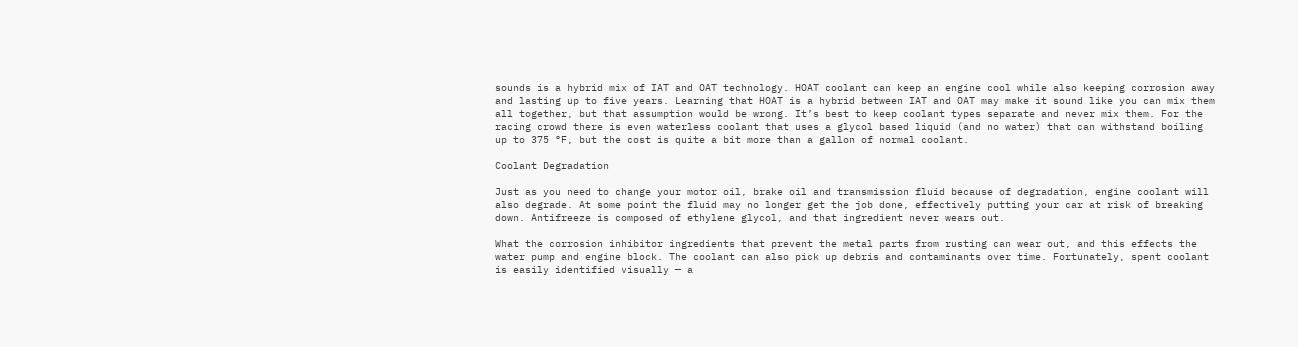sounds is a hybrid mix of IAT and OAT technology. HOAT coolant can keep an engine cool while also keeping corrosion away and lasting up to five years. Learning that HOAT is a hybrid between IAT and OAT may make it sound like you can mix them all together, but that assumption would be wrong. It’s best to keep coolant types separate and never mix them. For the racing crowd there is even waterless coolant that uses a glycol based liquid (and no water) that can withstand boiling up to 375 °F, but the cost is quite a bit more than a gallon of normal coolant.

Coolant Degradation

Just as you need to change your motor oil, brake oil and transmission fluid because of degradation, engine coolant will also degrade. At some point the fluid may no longer get the job done, effectively putting your car at risk of breaking down. Antifreeze is composed of ethylene glycol, and that ingredient never wears out.

What the corrosion inhibitor ingredients that prevent the metal parts from rusting can wear out, and this effects the water pump and engine block. The coolant can also pick up debris and contaminants over time. Fortunately, spent coolant is easily identified visually — a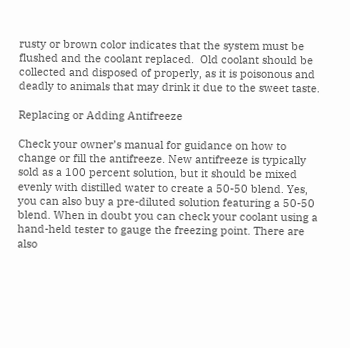rusty or brown color indicates that the system must be flushed and the coolant replaced.  Old coolant should be collected and disposed of properly, as it is poisonous and deadly to animals that may drink it due to the sweet taste.

Replacing or Adding Antifreeze

Check your owner’s manual for guidance on how to change or fill the antifreeze. New antifreeze is typically sold as a 100 percent solution, but it should be mixed evenly with distilled water to create a 50-50 blend. Yes, you can also buy a pre-diluted solution featuring a 50-50 blend. When in doubt you can check your coolant using a hand-held tester to gauge the freezing point. There are also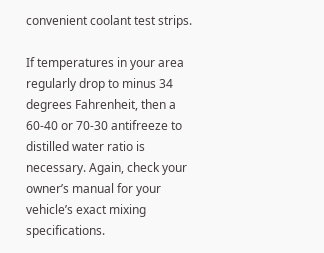convenient coolant test strips.

If temperatures in your area regularly drop to minus 34 degrees Fahrenheit, then a 60-40 or 70-30 antifreeze to distilled water ratio is necessary. Again, check your owner’s manual for your vehicle’s exact mixing specifications.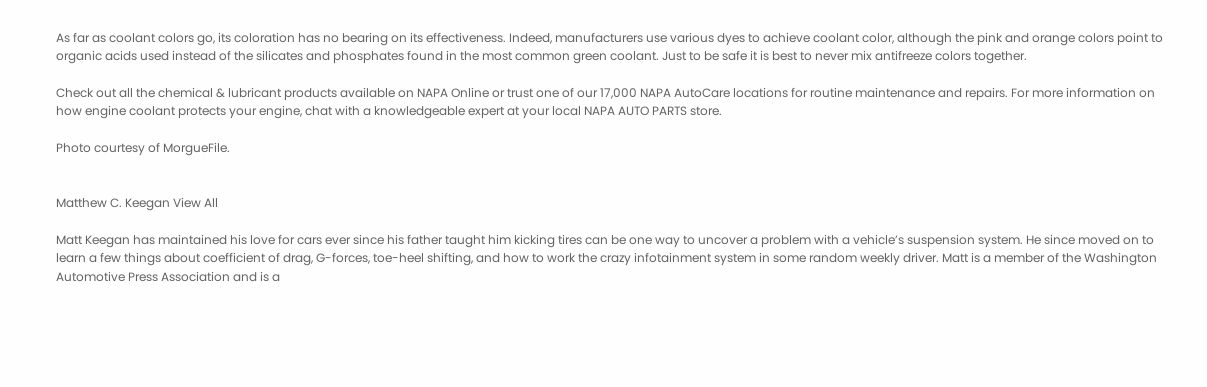As far as coolant colors go, its coloration has no bearing on its effectiveness. Indeed, manufacturers use various dyes to achieve coolant color, although the pink and orange colors point to organic acids used instead of the silicates and phosphates found in the most common green coolant. Just to be safe it is best to never mix antifreeze colors together.

Check out all the chemical & lubricant products available on NAPA Online or trust one of our 17,000 NAPA AutoCare locations for routine maintenance and repairs. For more information on how engine coolant protects your engine, chat with a knowledgeable expert at your local NAPA AUTO PARTS store.

Photo courtesy of MorgueFile.


Matthew C. Keegan View All

Matt Keegan has maintained his love for cars ever since his father taught him kicking tires can be one way to uncover a problem with a vehicle’s suspension system. He since moved on to learn a few things about coefficient of drag, G-forces, toe-heel shifting, and how to work the crazy infotainment system in some random weekly driver. Matt is a member of the Washington Automotive Press Association and is a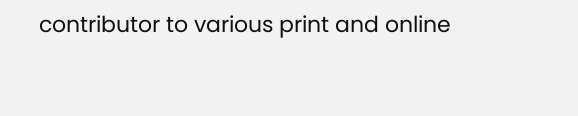contributor to various print and online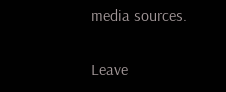media sources.

Leave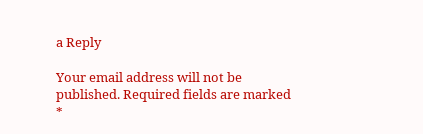a Reply

Your email address will not be published. Required fields are marked *